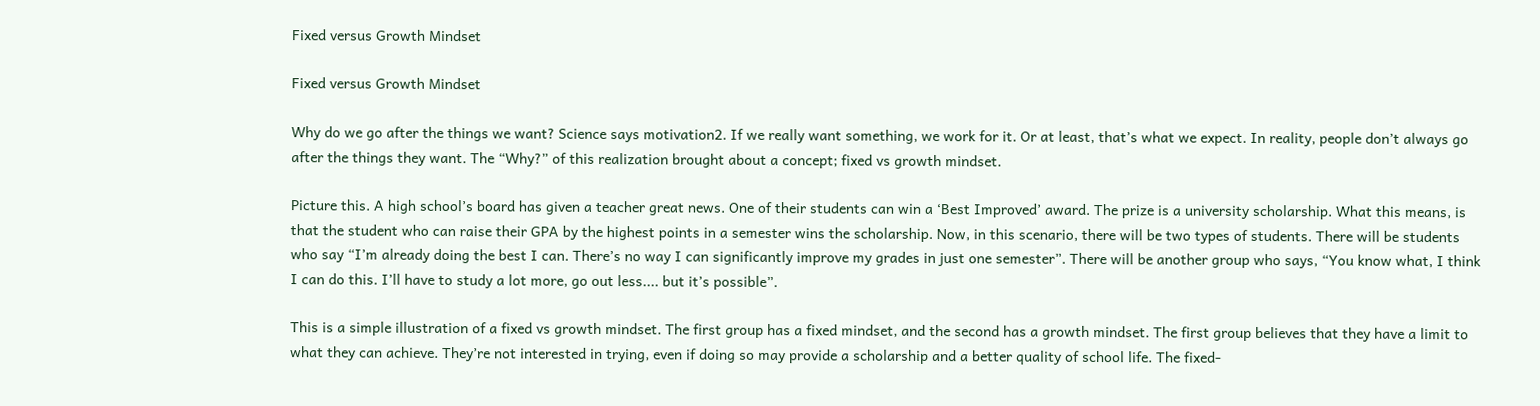Fixed versus Growth Mindset

Fixed versus Growth Mindset

Why do we go after the things we want? Science says motivation2. If we really want something, we work for it. Or at least, that’s what we expect. In reality, people don’t always go after the things they want. The “Why?” of this realization brought about a concept; fixed vs growth mindset.

Picture this. A high school’s board has given a teacher great news. One of their students can win a ‘Best Improved’ award. The prize is a university scholarship. What this means, is that the student who can raise their GPA by the highest points in a semester wins the scholarship. Now, in this scenario, there will be two types of students. There will be students who say “I’m already doing the best I can. There’s no way I can significantly improve my grades in just one semester”. There will be another group who says, “You know what, I think I can do this. I’ll have to study a lot more, go out less.... but it’s possible”.

This is a simple illustration of a fixed vs growth mindset. The first group has a fixed mindset, and the second has a growth mindset. The first group believes that they have a limit to what they can achieve. They’re not interested in trying, even if doing so may provide a scholarship and a better quality of school life. The fixed-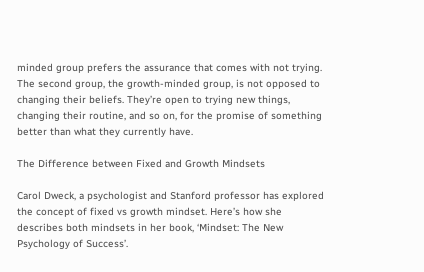minded group prefers the assurance that comes with not trying. The second group, the growth-minded group, is not opposed to changing their beliefs. They’re open to trying new things, changing their routine, and so on, for the promise of something better than what they currently have.

The Difference between Fixed and Growth Mindsets

Carol Dweck, a psychologist and Stanford professor has explored the concept of fixed vs growth mindset. Here’s how she describes both mindsets in her book, ‘Mindset: The New Psychology of Success’.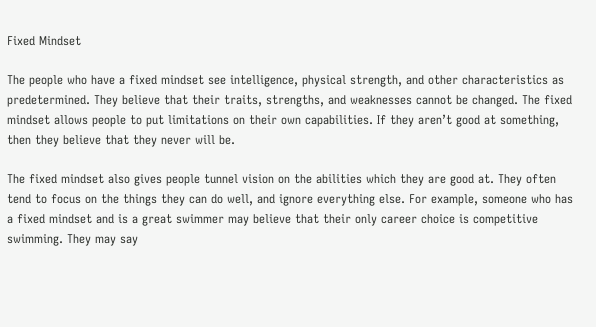Fixed Mindset

The people who have a fixed mindset see intelligence, physical strength, and other characteristics as predetermined. They believe that their traits, strengths, and weaknesses cannot be changed. The fixed mindset allows people to put limitations on their own capabilities. If they aren’t good at something, then they believe that they never will be.

The fixed mindset also gives people tunnel vision on the abilities which they are good at. They often tend to focus on the things they can do well, and ignore everything else. For example, someone who has a fixed mindset and is a great swimmer may believe that their only career choice is competitive swimming. They may say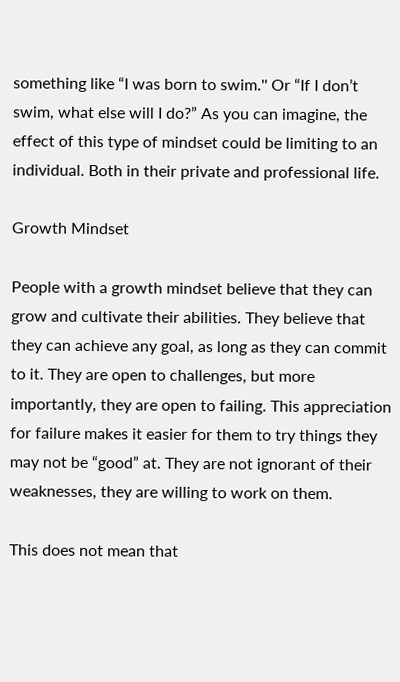something like “I was born to swim.'' Or “If I don’t swim, what else will I do?” As you can imagine, the effect of this type of mindset could be limiting to an individual. Both in their private and professional life.

Growth Mindset

People with a growth mindset believe that they can grow and cultivate their abilities. They believe that they can achieve any goal, as long as they can commit to it. They are open to challenges, but more importantly, they are open to failing. This appreciation for failure makes it easier for them to try things they may not be “good” at. They are not ignorant of their weaknesses, they are willing to work on them.

This does not mean that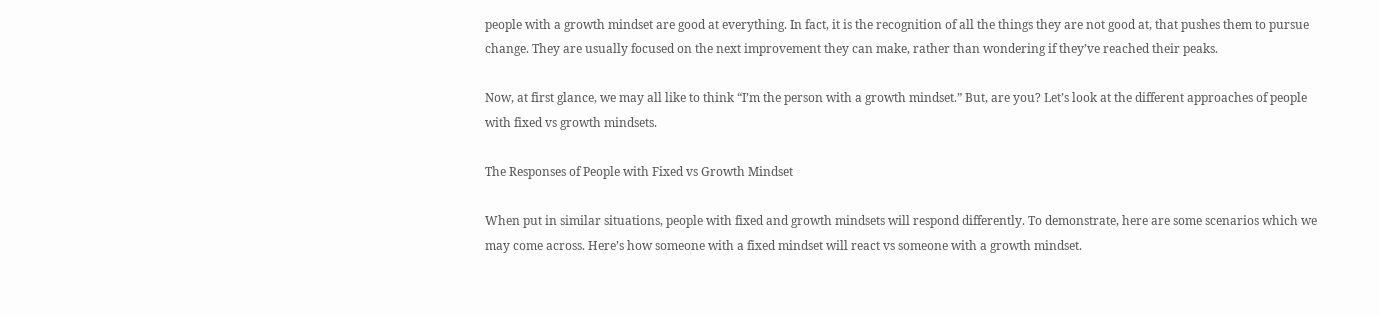people with a growth mindset are good at everything. In fact, it is the recognition of all the things they are not good at, that pushes them to pursue change. They are usually focused on the next improvement they can make, rather than wondering if they’ve reached their peaks.

Now, at first glance, we may all like to think “I’m the person with a growth mindset.” But, are you? Let’s look at the different approaches of people with fixed vs growth mindsets.

The Responses of People with Fixed vs Growth Mindset

When put in similar situations, people with fixed and growth mindsets will respond differently. To demonstrate, here are some scenarios which we may come across. Here’s how someone with a fixed mindset will react vs someone with a growth mindset.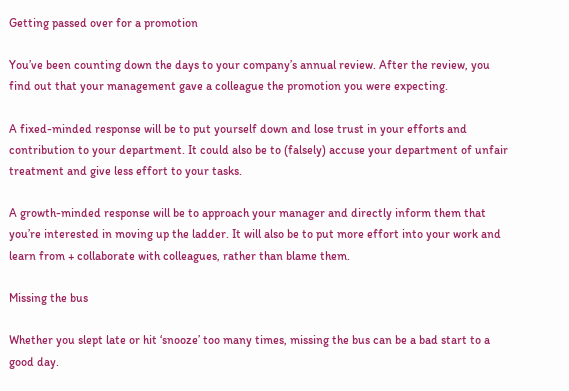Getting passed over for a promotion

You’ve been counting down the days to your company’s annual review. After the review, you find out that your management gave a colleague the promotion you were expecting.

A fixed-minded response will be to put yourself down and lose trust in your efforts and contribution to your department. It could also be to (falsely) accuse your department of unfair treatment and give less effort to your tasks.

A growth-minded response will be to approach your manager and directly inform them that you’re interested in moving up the ladder. It will also be to put more effort into your work and learn from + collaborate with colleagues, rather than blame them.

Missing the bus

Whether you slept late or hit ‘snooze’ too many times, missing the bus can be a bad start to a good day.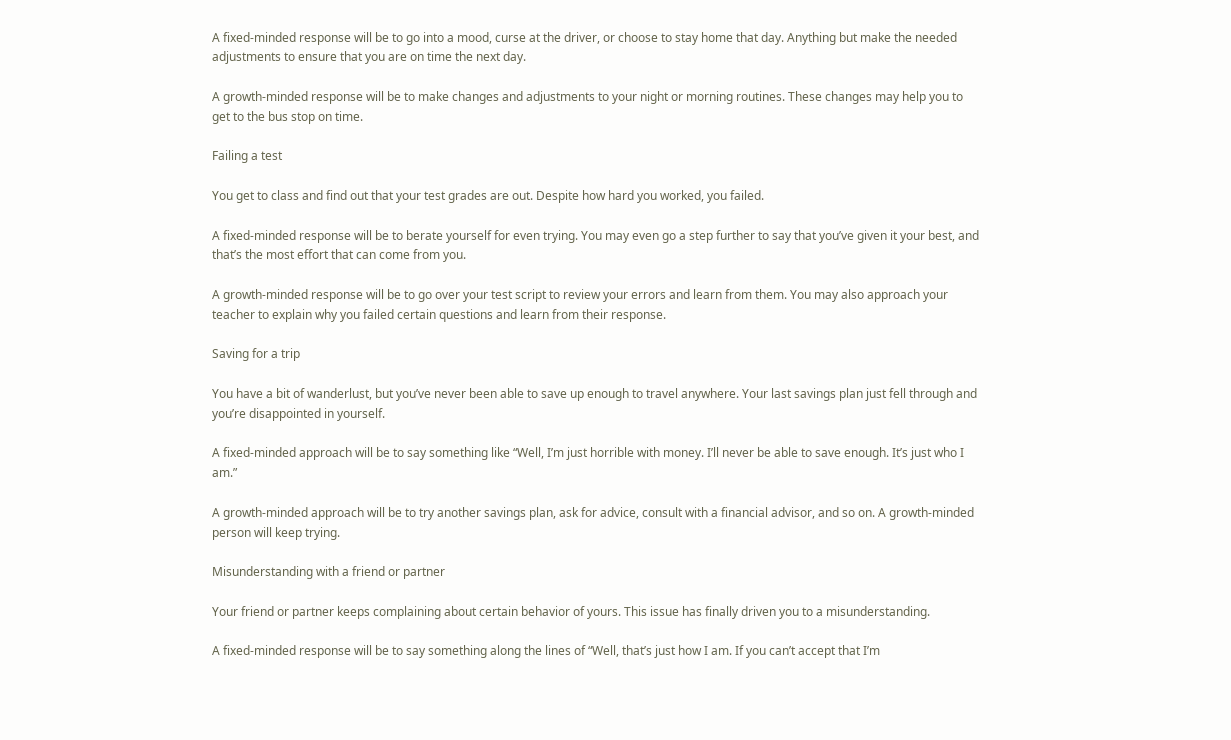A fixed-minded response will be to go into a mood, curse at the driver, or choose to stay home that day. Anything but make the needed adjustments to ensure that you are on time the next day.

A growth-minded response will be to make changes and adjustments to your night or morning routines. These changes may help you to get to the bus stop on time.

Failing a test

You get to class and find out that your test grades are out. Despite how hard you worked, you failed.

A fixed-minded response will be to berate yourself for even trying. You may even go a step further to say that you’ve given it your best, and that’s the most effort that can come from you.

A growth-minded response will be to go over your test script to review your errors and learn from them. You may also approach your teacher to explain why you failed certain questions and learn from their response.

Saving for a trip

You have a bit of wanderlust, but you’ve never been able to save up enough to travel anywhere. Your last savings plan just fell through and you’re disappointed in yourself.

A fixed-minded approach will be to say something like “Well, I’m just horrible with money. I’ll never be able to save enough. It’s just who I am.”

A growth-minded approach will be to try another savings plan, ask for advice, consult with a financial advisor, and so on. A growth-minded person will keep trying.

Misunderstanding with a friend or partner

Your friend or partner keeps complaining about certain behavior of yours. This issue has finally driven you to a misunderstanding.

A fixed-minded response will be to say something along the lines of “Well, that’s just how I am. If you can’t accept that I’m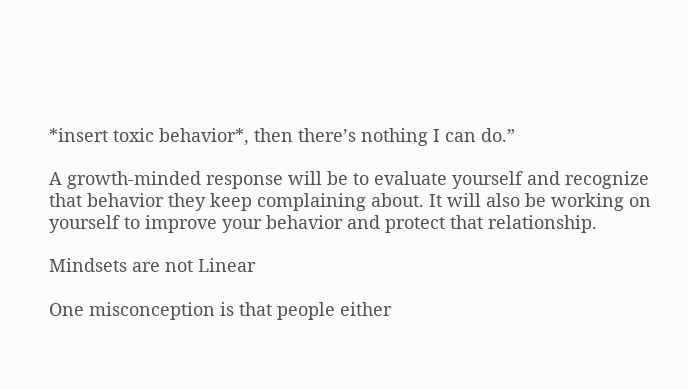*insert toxic behavior*, then there’s nothing I can do.”

A growth-minded response will be to evaluate yourself and recognize that behavior they keep complaining about. It will also be working on yourself to improve your behavior and protect that relationship.

Mindsets are not Linear

One misconception is that people either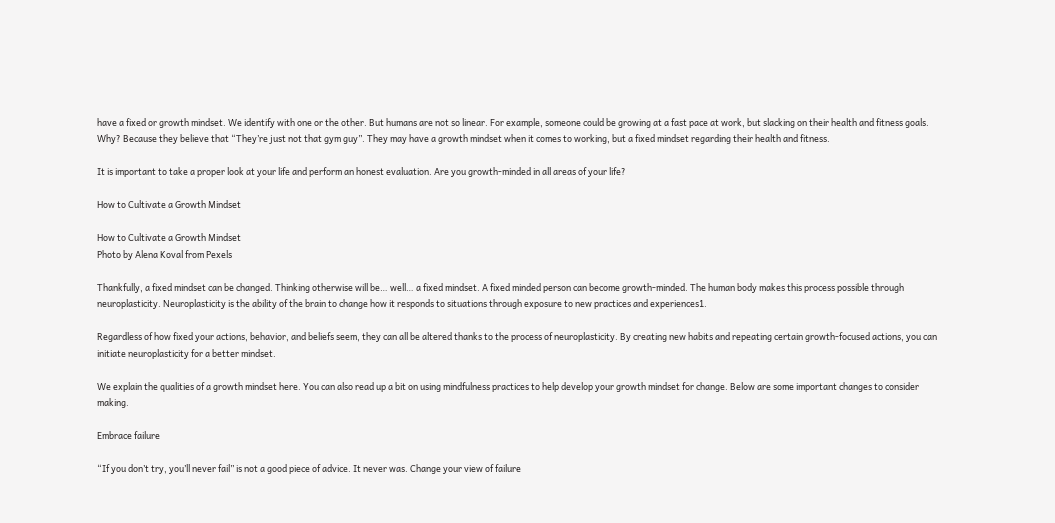have a fixed or growth mindset. We identify with one or the other. But humans are not so linear. For example, someone could be growing at a fast pace at work, but slacking on their health and fitness goals. Why? Because they believe that “They’re just not that gym guy”. They may have a growth mindset when it comes to working, but a fixed mindset regarding their health and fitness.

It is important to take a proper look at your life and perform an honest evaluation. Are you growth-minded in all areas of your life?

How to Cultivate a Growth Mindset

How to Cultivate a Growth Mindset
Photo by Alena Koval from Pexels

Thankfully, a fixed mindset can be changed. Thinking otherwise will be… well… a fixed mindset. A fixed minded person can become growth-minded. The human body makes this process possible through neuroplasticity. Neuroplasticity is the ability of the brain to change how it responds to situations through exposure to new practices and experiences1.

Regardless of how fixed your actions, behavior, and beliefs seem, they can all be altered thanks to the process of neuroplasticity. By creating new habits and repeating certain growth-focused actions, you can initiate neuroplasticity for a better mindset.

We explain the qualities of a growth mindset here. You can also read up a bit on using mindfulness practices to help develop your growth mindset for change. Below are some important changes to consider making.

Embrace failure

“If you don’t try, you’ll never fail” is not a good piece of advice. It never was. Change your view of failure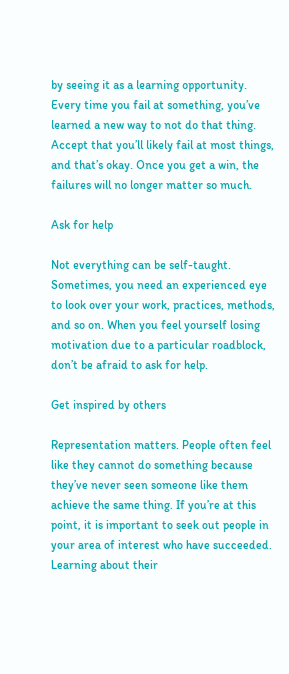by seeing it as a learning opportunity. Every time you fail at something, you’ve learned a new way to not do that thing. Accept that you’ll likely fail at most things, and that’s okay. Once you get a win, the failures will no longer matter so much.

Ask for help

Not everything can be self-taught. Sometimes, you need an experienced eye to look over your work, practices, methods, and so on. When you feel yourself losing motivation due to a particular roadblock, don’t be afraid to ask for help.

Get inspired by others

Representation matters. People often feel like they cannot do something because they’ve never seen someone like them achieve the same thing. If you’re at this point, it is important to seek out people in your area of interest who have succeeded. Learning about their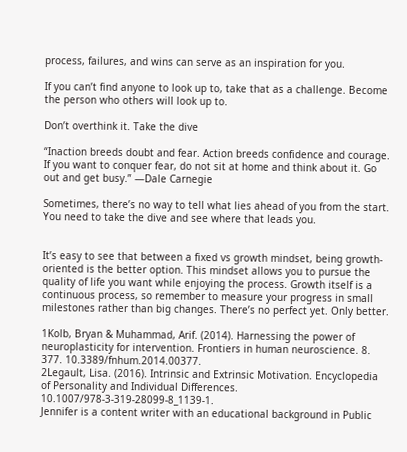process, failures, and wins can serve as an inspiration for you.

If you can’t find anyone to look up to, take that as a challenge. Become the person who others will look up to.

Don’t overthink it. Take the dive

“Inaction breeds doubt and fear. Action breeds confidence and courage. If you want to conquer fear, do not sit at home and think about it. Go out and get busy.” ―Dale Carnegie

Sometimes, there’s no way to tell what lies ahead of you from the start. You need to take the dive and see where that leads you.


It’s easy to see that between a fixed vs growth mindset, being growth-oriented is the better option. This mindset allows you to pursue the quality of life you want while enjoying the process. Growth itself is a continuous process, so remember to measure your progress in small milestones rather than big changes. There’s no perfect yet. Only better.

1Kolb, Bryan & Muhammad, Arif. (2014). Harnessing the power of neuroplasticity for intervention. Frontiers in human neuroscience. 8. 377. 10.3389/fnhum.2014.00377.
2Legault, Lisa. (2016). Intrinsic and Extrinsic Motivation. Encyclopedia of Personality and Individual Differences. 10.1007/978-3-319-28099-8_1139-1.
Jennifer is a content writer with an educational background in Public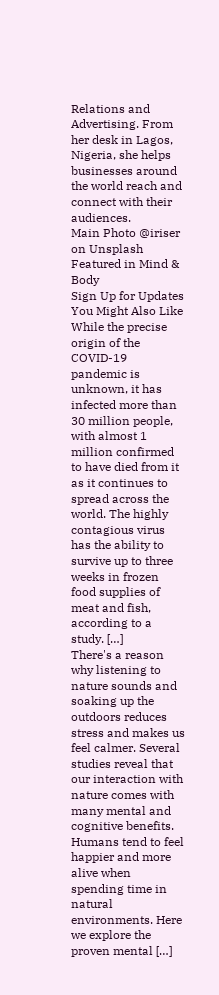Relations and Advertising. From her desk in Lagos, Nigeria, she helps businesses around the world reach and connect with their audiences.
Main Photo @iriser on Unsplash
Featured in Mind & Body
Sign Up for Updates
You Might Also Like
While the precise origin of the COVID-19 pandemic is unknown, it has infected more than 30 million people, with almost 1 million confirmed to have died from it as it continues to spread across the world. The highly contagious virus has the ability to survive up to three weeks in frozen food supplies of meat and fish, according to a study. […]
There's a reason why listening to nature sounds and soaking up the outdoors reduces stress and makes us feel calmer. Several studies reveal that our interaction with nature comes with many mental and cognitive benefits. Humans tend to feel happier and more alive when spending time in natural environments. Here we explore the proven mental […]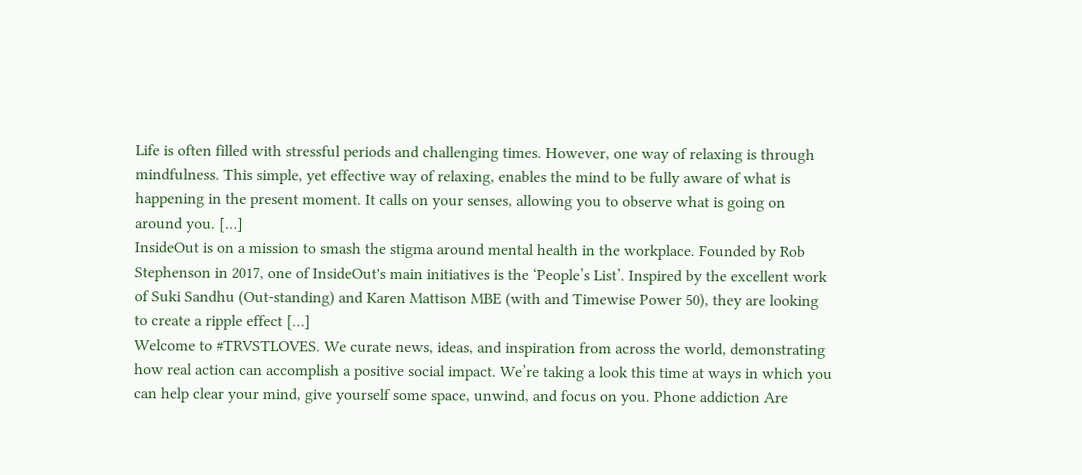Life is often filled with stressful periods and challenging times. However, one way of relaxing is through mindfulness. This simple, yet effective way of relaxing, enables the mind to be fully aware of what is happening in the present moment. It calls on your senses, allowing you to observe what is going on around you. […]
InsideOut is on a mission to smash the stigma around mental health in the workplace. Founded by Rob Stephenson in 2017, one of InsideOut's main initiatives is the ‘People’s List’. Inspired by the excellent work of Suki Sandhu (Out-standing) and Karen Mattison MBE (with and Timewise Power 50), they are looking to create a ripple effect […]
Welcome to #TRVSTLOVES. We curate news, ideas, and inspiration from across the world, demonstrating how real action can accomplish a positive social impact. We’re taking a look this time at ways in which you can help clear your mind, give yourself some space, unwind, and focus on you. Phone addiction Are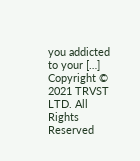you addicted to your […]
Copyright © 2021 TRVST LTD. All Rights Reserved